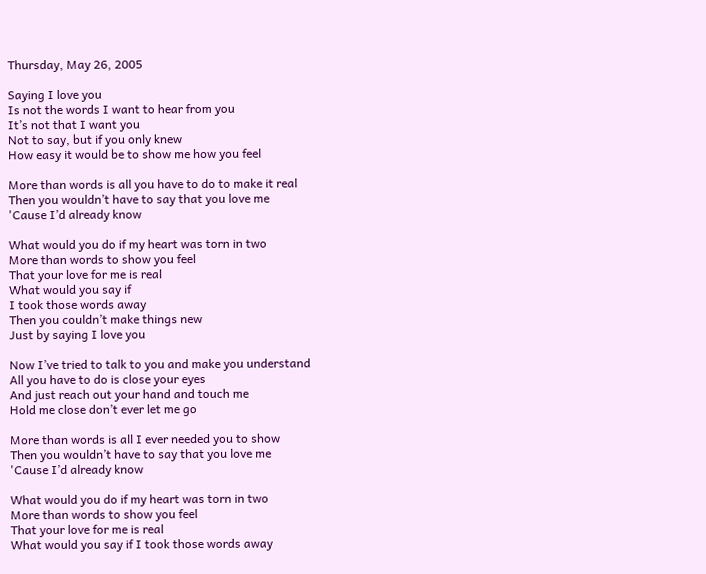Thursday, May 26, 2005

Saying I love you
Is not the words I want to hear from you
It’s not that I want you
Not to say, but if you only knew
How easy it would be to show me how you feel

More than words is all you have to do to make it real
Then you wouldn’t have to say that you love me
'Cause I’d already know

What would you do if my heart was torn in two
More than words to show you feel
That your love for me is real
What would you say if
I took those words away
Then you couldn’t make things new
Just by saying I love you

Now I’ve tried to talk to you and make you understand
All you have to do is close your eyes
And just reach out your hand and touch me
Hold me close don’t ever let me go

More than words is all I ever needed you to show
Then you wouldn’t have to say that you love me
'Cause I’d already know

What would you do if my heart was torn in two
More than words to show you feel
That your love for me is real
What would you say if I took those words away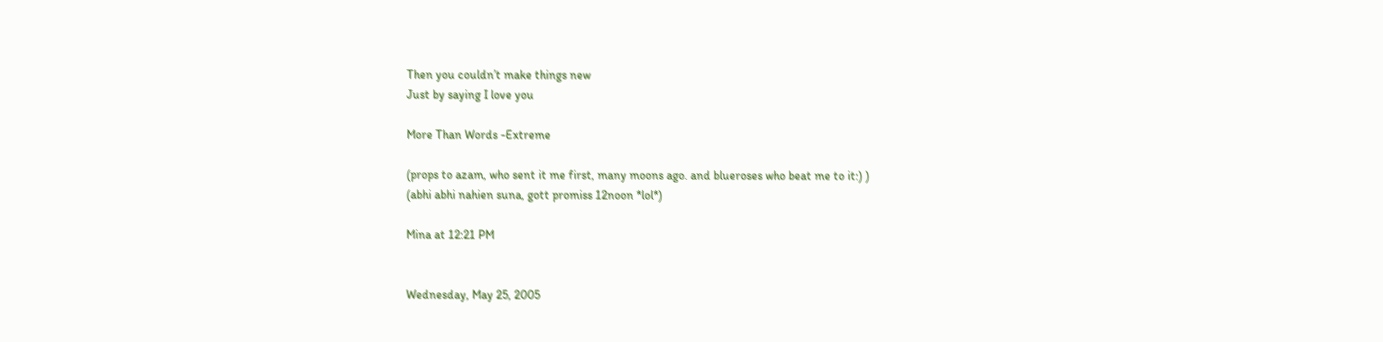Then you couldn’t make things new
Just by saying I love you

More Than Words -Extreme

(props to azam, who sent it me first, many moons ago. and blueroses who beat me to it:) )
(abhi abhi nahien suna, gott promiss 12noon *lol*)

Mina at 12:21 PM


Wednesday, May 25, 2005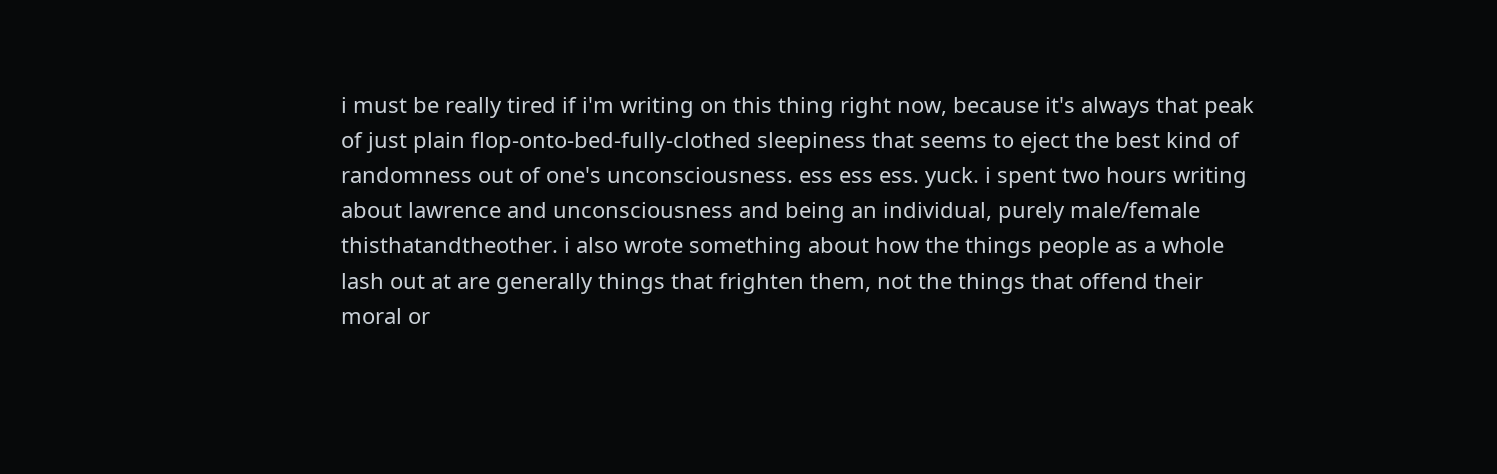i must be really tired if i'm writing on this thing right now, because it's always that peak of just plain flop-onto-bed-fully-clothed sleepiness that seems to eject the best kind of randomness out of one's unconsciousness. ess ess ess. yuck. i spent two hours writing about lawrence and unconsciousness and being an individual, purely male/female thisthatandtheother. i also wrote something about how the things people as a whole lash out at are generally things that frighten them, not the things that offend their moral or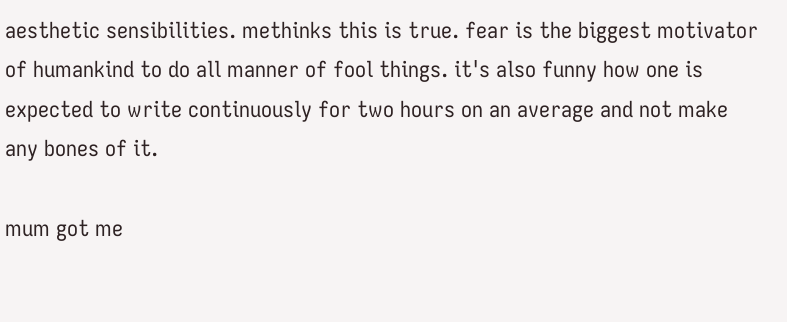aesthetic sensibilities. methinks this is true. fear is the biggest motivator of humankind to do all manner of fool things. it's also funny how one is expected to write continuously for two hours on an average and not make any bones of it.

mum got me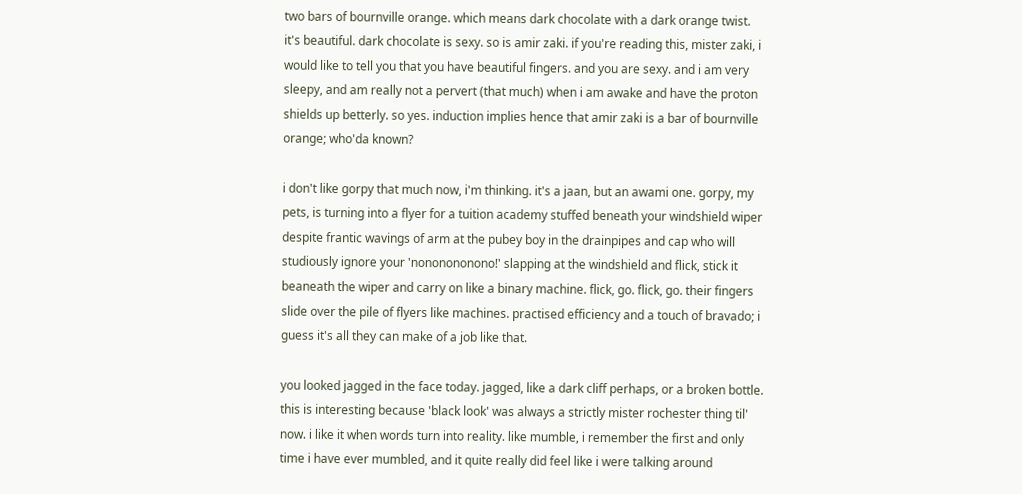two bars of bournville orange. which means dark chocolate with a dark orange twist. it's beautiful. dark chocolate is sexy. so is amir zaki. if you're reading this, mister zaki, i would like to tell you that you have beautiful fingers. and you are sexy. and i am very sleepy, and am really not a pervert (that much) when i am awake and have the proton shields up betterly. so yes. induction implies hence that amir zaki is a bar of bournville orange; who'da known?

i don't like gorpy that much now, i'm thinking. it's a jaan, but an awami one. gorpy, my pets, is turning into a flyer for a tuition academy stuffed beneath your windshield wiper despite frantic wavings of arm at the pubey boy in the drainpipes and cap who will studiously ignore your 'nononononono!' slapping at the windshield and flick, stick it beaneath the wiper and carry on like a binary machine. flick, go. flick, go. their fingers slide over the pile of flyers like machines. practised efficiency and a touch of bravado; i guess it's all they can make of a job like that.

you looked jagged in the face today. jagged, like a dark cliff perhaps, or a broken bottle. this is interesting because 'black look' was always a strictly mister rochester thing til' now. i like it when words turn into reality. like mumble, i remember the first and only time i have ever mumbled, and it quite really did feel like i were talking around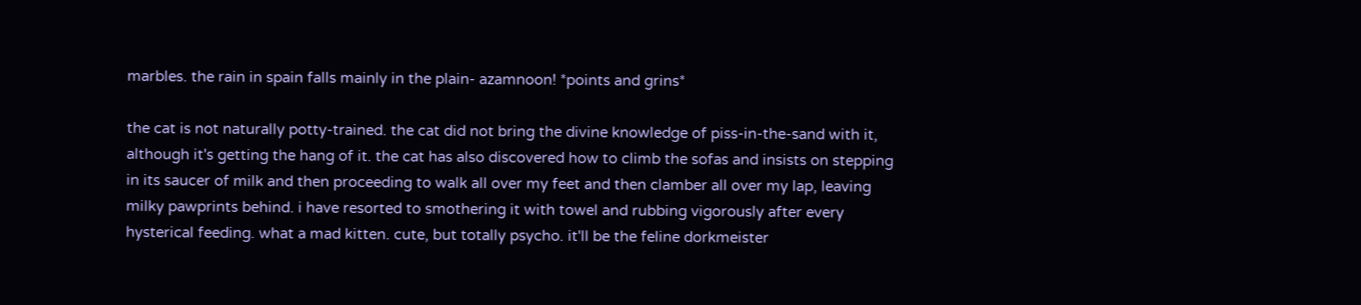marbles. the rain in spain falls mainly in the plain- azamnoon! *points and grins*

the cat is not naturally potty-trained. the cat did not bring the divine knowledge of piss-in-the-sand with it, although it's getting the hang of it. the cat has also discovered how to climb the sofas and insists on stepping in its saucer of milk and then proceeding to walk all over my feet and then clamber all over my lap, leaving milky pawprints behind. i have resorted to smothering it with towel and rubbing vigorously after every hysterical feeding. what a mad kitten. cute, but totally psycho. it'll be the feline dorkmeister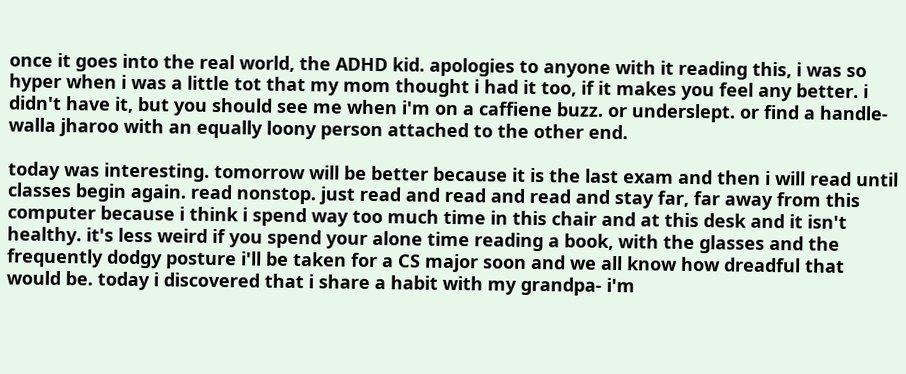once it goes into the real world, the ADHD kid. apologies to anyone with it reading this, i was so hyper when i was a little tot that my mom thought i had it too, if it makes you feel any better. i didn't have it, but you should see me when i'm on a caffiene buzz. or underslept. or find a handle-walla jharoo with an equally loony person attached to the other end.

today was interesting. tomorrow will be better because it is the last exam and then i will read until classes begin again. read nonstop. just read and read and read and stay far, far away from this computer because i think i spend way too much time in this chair and at this desk and it isn't healthy. it's less weird if you spend your alone time reading a book, with the glasses and the frequently dodgy posture i'll be taken for a CS major soon and we all know how dreadful that would be. today i discovered that i share a habit with my grandpa- i'm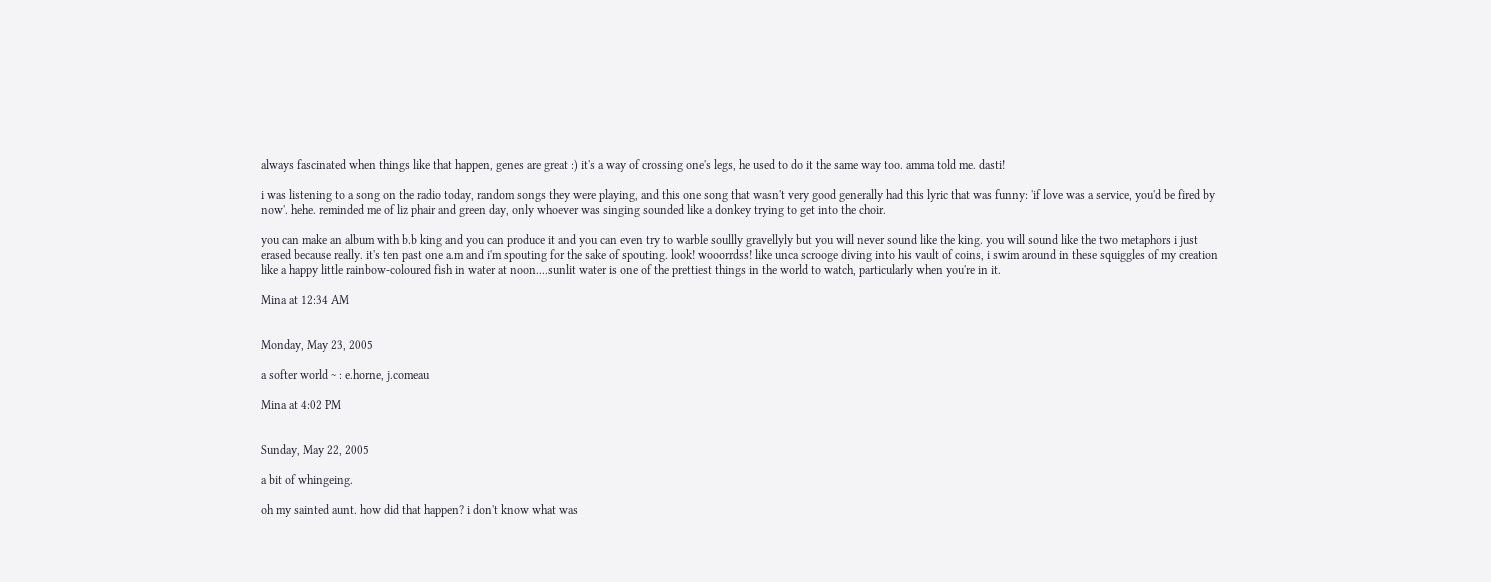always fascinated when things like that happen, genes are great :) it's a way of crossing one's legs, he used to do it the same way too. amma told me. dasti!

i was listening to a song on the radio today, random songs they were playing, and this one song that wasn't very good generally had this lyric that was funny: 'if love was a service, you'd be fired by now'. hehe. reminded me of liz phair and green day, only whoever was singing sounded like a donkey trying to get into the choir.

you can make an album with b.b king and you can produce it and you can even try to warble soullly gravellyly but you will never sound like the king. you will sound like the two metaphors i just erased because really. it's ten past one a.m and i'm spouting for the sake of spouting. look! wooorrdss! like unca scrooge diving into his vault of coins, i swim around in these squiggles of my creation like a happy little rainbow-coloured fish in water at noon....sunlit water is one of the prettiest things in the world to watch, particularly when you're in it.

Mina at 12:34 AM


Monday, May 23, 2005

a softer world ~ : e.horne, j.comeau

Mina at 4:02 PM


Sunday, May 22, 2005

a bit of whingeing.

oh my sainted aunt. how did that happen? i don't know what was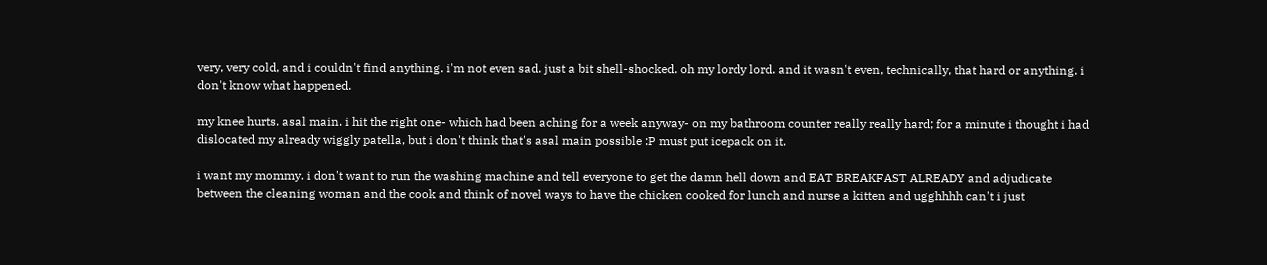very, very cold, and i couldn't find anything. i'm not even sad. just a bit shell-shocked. oh my lordy lord. and it wasn't even, technically, that hard or anything. i don't know what happened.

my knee hurts. asal main. i hit the right one- which had been aching for a week anyway- on my bathroom counter really really hard; for a minute i thought i had dislocated my already wiggly patella, but i don't think that's asal main possible :P must put icepack on it.

i want my mommy. i don't want to run the washing machine and tell everyone to get the damn hell down and EAT BREAKFAST ALREADY and adjudicate between the cleaning woman and the cook and think of novel ways to have the chicken cooked for lunch and nurse a kitten and ugghhhh can't i just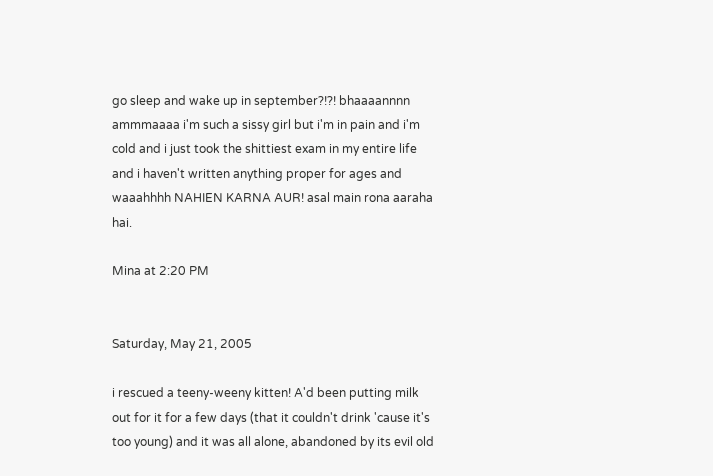go sleep and wake up in september?!?! bhaaaannnn ammmaaaa i'm such a sissy girl but i'm in pain and i'm cold and i just took the shittiest exam in my entire life and i haven't written anything proper for ages and waaahhhh NAHIEN KARNA AUR! asal main rona aaraha hai.

Mina at 2:20 PM


Saturday, May 21, 2005

i rescued a teeny-weeny kitten! A'd been putting milk out for it for a few days (that it couldn't drink 'cause it's too young) and it was all alone, abandoned by its evil old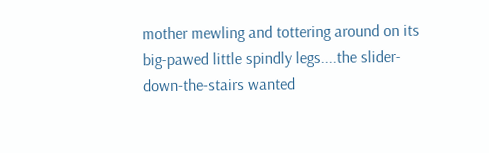mother mewling and tottering around on its big-pawed little spindly legs....the slider-down-the-stairs wanted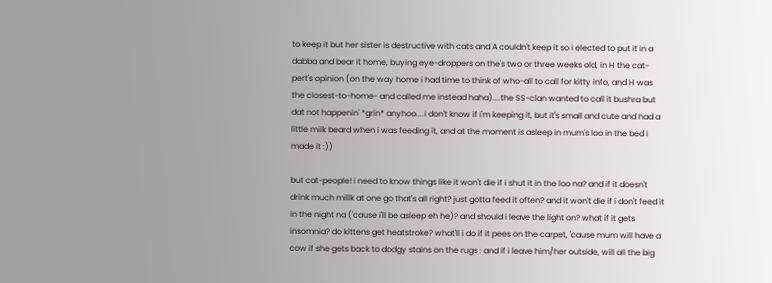to keep it but her sister is destructive with cats and A couldn't keep it so i elected to put it in a dabba and bear it home, buying eye-droppers on the's two or three weeks old, in H the cat-pert's opinion (on the way home i had time to think of who-all to call for kitty info, and H was the closest-to-home- and called me instead haha)....the SS-clan wanted to call it bushra but dat not happenin' *grin* anyhoo....i don't know if i'm keeping it, but it's small and cute and had a little milk beard when i was feeding it, and at the moment is asleep in mum's loo in the bed i made it :))

but cat-people! i need to know things like it won't die if i shut it in the loo na? and if it doesn't drink much millk at one go that's all right? just gotta feed it often? and it won't die if i don't feed it in the night na ('cause i'll be asleep eh he)? and should i leave the light on? what if it gets insomnia? do kittens get heatstroke? what'll i do if it pees on the carpet, 'cause mum will have a cow if she gets back to dodgy stains on the rugs : and if i leave him/her outside, will all the big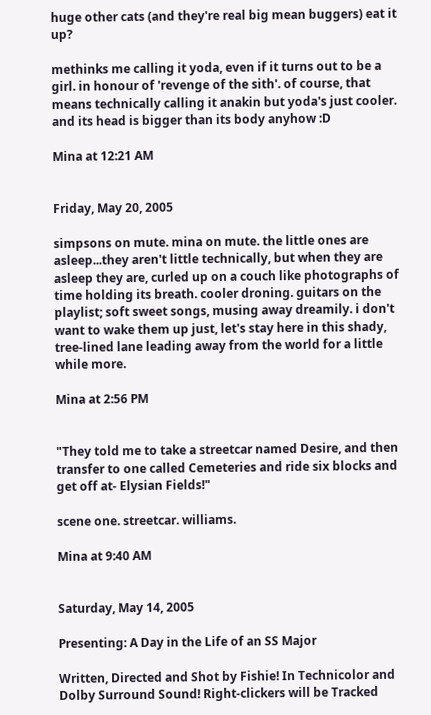huge other cats (and they're real big mean buggers) eat it up?

methinks me calling it yoda, even if it turns out to be a girl. in honour of 'revenge of the sith'. of course, that means technically calling it anakin but yoda's just cooler. and its head is bigger than its body anyhow :D

Mina at 12:21 AM


Friday, May 20, 2005

simpsons on mute. mina on mute. the little ones are asleep...they aren't little technically, but when they are asleep they are, curled up on a couch like photographs of time holding its breath. cooler droning. guitars on the playlist; soft sweet songs, musing away dreamily. i don't want to wake them up just, let's stay here in this shady, tree-lined lane leading away from the world for a little while more.

Mina at 2:56 PM


"They told me to take a streetcar named Desire, and then transfer to one called Cemeteries and ride six blocks and get off at- Elysian Fields!"

scene one. streetcar. williams.

Mina at 9:40 AM


Saturday, May 14, 2005

Presenting: A Day in the Life of an SS Major

Written, Directed and Shot by Fishie! In Technicolor and Dolby Surround Sound! Right-clickers will be Tracked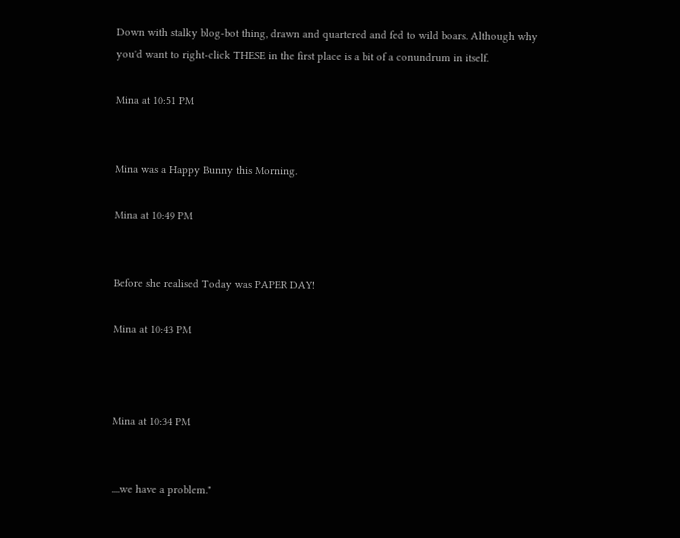Down with stalky blog-bot thing, drawn and quartered and fed to wild boars. Although why you'd want to right-click THESE in the first place is a bit of a conundrum in itself.

Mina at 10:51 PM


Mina was a Happy Bunny this Morning.

Mina at 10:49 PM


Before she realised Today was PAPER DAY!

Mina at 10:43 PM



Mina at 10:34 PM


....we have a problem."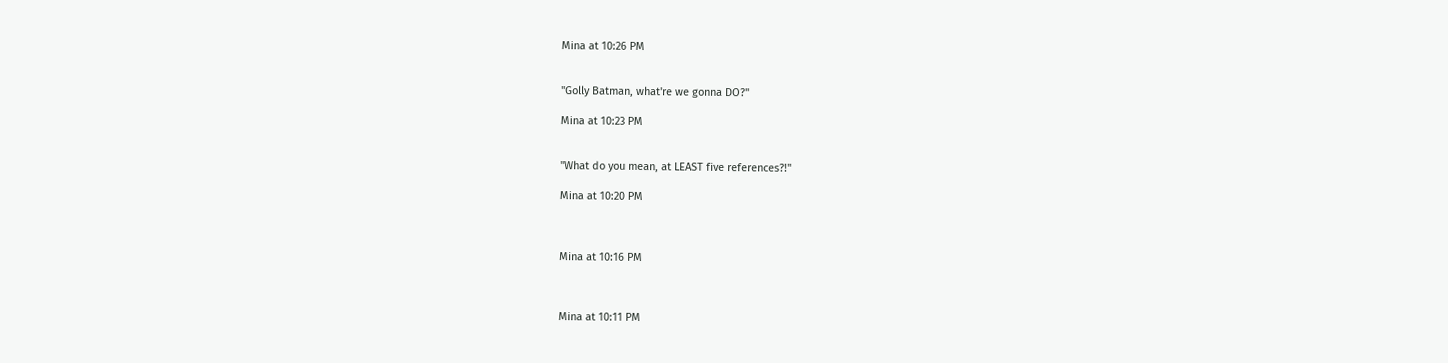Mina at 10:26 PM


"Golly Batman, what're we gonna DO?"

Mina at 10:23 PM


"What do you mean, at LEAST five references?!"

Mina at 10:20 PM



Mina at 10:16 PM



Mina at 10:11 PM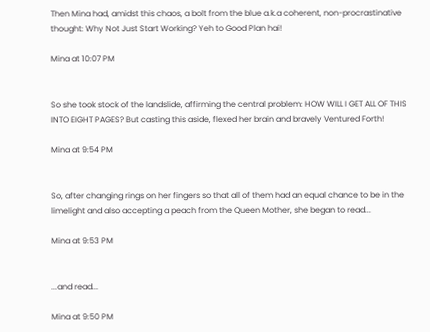Then Mina had, amidst this chaos, a bolt from the blue a.k.a coherent, non-procrastinative thought: Why Not Just Start Working? Yeh to Good Plan hai!

Mina at 10:07 PM


So she took stock of the landslide, affirming the central problem: HOW WILL I GET ALL OF THIS INTO EIGHT PAGES? But casting this aside, flexed her brain and bravely Ventured Forth!

Mina at 9:54 PM


So, after changing rings on her fingers so that all of them had an equal chance to be in the limelight and also accepting a peach from the Queen Mother, she began to read...

Mina at 9:53 PM


...and read...

Mina at 9:50 PM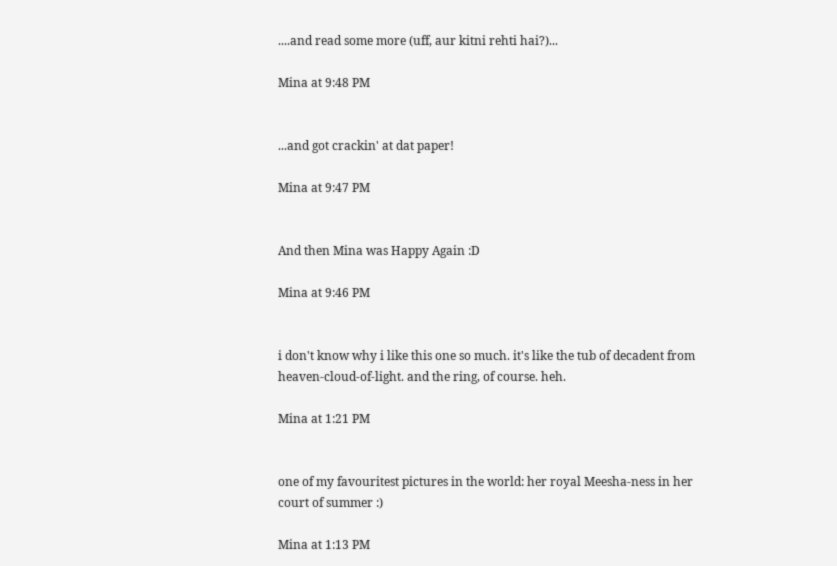....and read some more (uff, aur kitni rehti hai?)...

Mina at 9:48 PM


...and got crackin' at dat paper!

Mina at 9:47 PM


And then Mina was Happy Again :D

Mina at 9:46 PM


i don't know why i like this one so much. it's like the tub of decadent from heaven-cloud-of-light. and the ring, of course. heh.

Mina at 1:21 PM


one of my favouritest pictures in the world: her royal Meesha-ness in her court of summer :)

Mina at 1:13 PM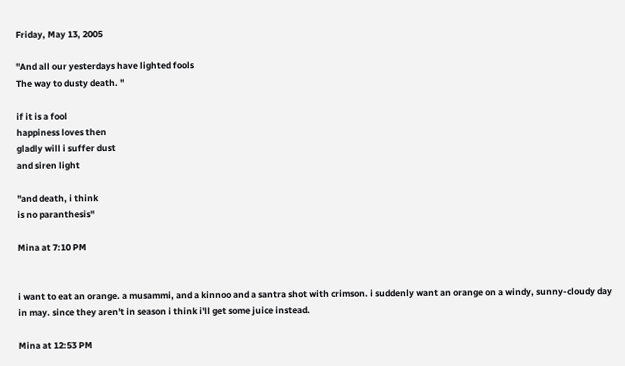Friday, May 13, 2005

"And all our yesterdays have lighted fools
The way to dusty death. "

if it is a fool
happiness loves then
gladly will i suffer dust
and siren light

"and death, i think
is no paranthesis"

Mina at 7:10 PM


i want to eat an orange. a musammi, and a kinnoo and a santra shot with crimson. i suddenly want an orange on a windy, sunny-cloudy day in may. since they aren't in season i think i'll get some juice instead.

Mina at 12:53 PM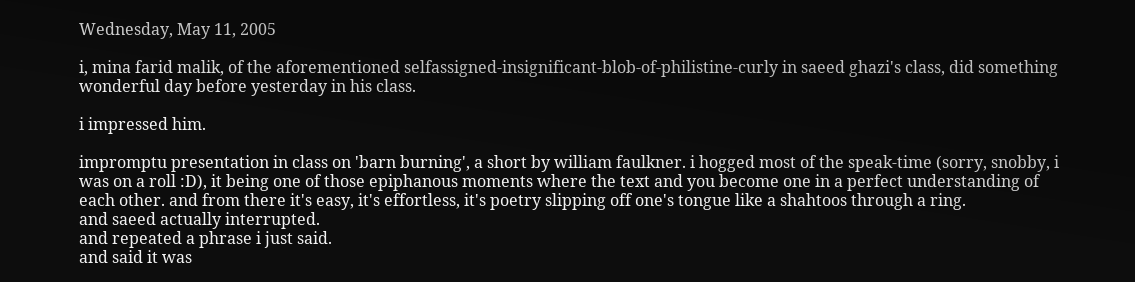Wednesday, May 11, 2005

i, mina farid malik, of the aforementioned selfassigned-insignificant-blob-of-philistine-curly in saeed ghazi's class, did something wonderful day before yesterday in his class.

i impressed him.

impromptu presentation in class on 'barn burning', a short by william faulkner. i hogged most of the speak-time (sorry, snobby, i was on a roll :D), it being one of those epiphanous moments where the text and you become one in a perfect understanding of each other. and from there it's easy, it's effortless, it's poetry slipping off one's tongue like a shahtoos through a ring.
and saeed actually interrupted.
and repeated a phrase i just said.
and said it was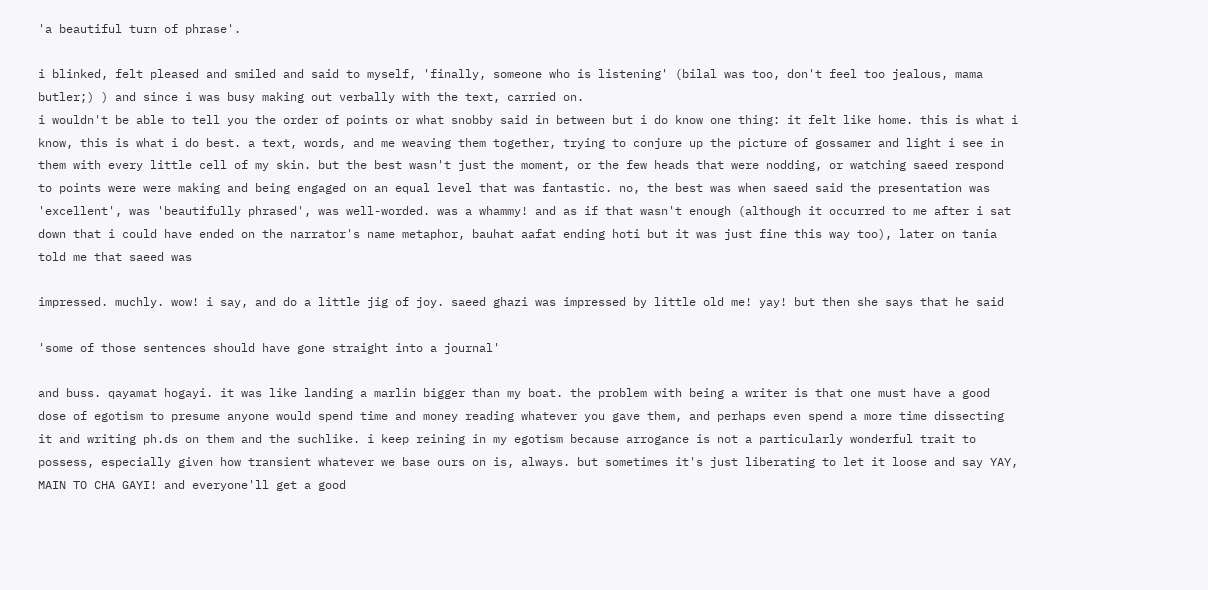'a beautiful turn of phrase'.

i blinked, felt pleased and smiled and said to myself, 'finally, someone who is listening' (bilal was too, don't feel too jealous, mama butler;) ) and since i was busy making out verbally with the text, carried on.
i wouldn't be able to tell you the order of points or what snobby said in between but i do know one thing: it felt like home. this is what i know, this is what i do best. a text, words, and me weaving them together, trying to conjure up the picture of gossamer and light i see in them with every little cell of my skin. but the best wasn't just the moment, or the few heads that were nodding, or watching saeed respond to points were were making and being engaged on an equal level that was fantastic. no, the best was when saeed said the presentation was 'excellent', was 'beautifully phrased', was well-worded. was a whammy! and as if that wasn't enough (although it occurred to me after i sat down that i could have ended on the narrator's name metaphor, bauhat aafat ending hoti but it was just fine this way too), later on tania told me that saeed was

impressed. muchly. wow! i say, and do a little jig of joy. saeed ghazi was impressed by little old me! yay! but then she says that he said

'some of those sentences should have gone straight into a journal'

and buss. qayamat hogayi. it was like landing a marlin bigger than my boat. the problem with being a writer is that one must have a good dose of egotism to presume anyone would spend time and money reading whatever you gave them, and perhaps even spend a more time dissecting it and writing ph.ds on them and the suchlike. i keep reining in my egotism because arrogance is not a particularly wonderful trait to possess, especially given how transient whatever we base ours on is, always. but sometimes it's just liberating to let it loose and say YAY, MAIN TO CHA GAYI! and everyone'll get a good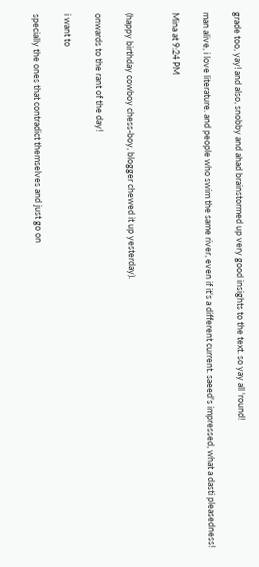grade too, yay! and also, snobby and ahad brainstormed up very good insights to the text. so yay all 'round!

man alive, i love literature. and people who swim the same river, even if it's a different current. saeed's impressed, what a dasti pleasedness!

Mina at 9:24 PM


(happy birthday cowboy chess-boy, blogger chewed it up yesterday).

onwards to the rant of the day!

i want to

specially the ones that contradict themselves and just go on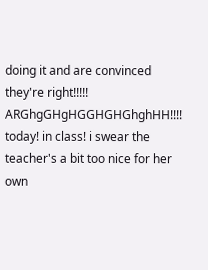doing it and are convinced they're right!!!!! ARGhgGHgHGGHGHGhghHH!!!! today! in class! i swear the teacher's a bit too nice for her own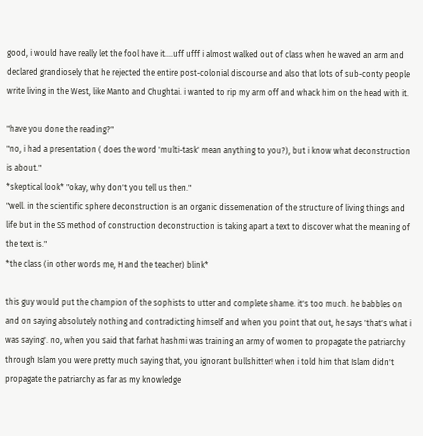good, i would have really let the fool have it....uff ufff i almost walked out of class when he waved an arm and declared grandiosely that he rejected the entire post-colonial discourse and also that lots of sub-conty people write living in the West, like Manto and Chughtai. i wanted to rip my arm off and whack him on the head with it.

"have you done the reading?"
"no, i had a presentation ( does the word 'multi-task' mean anything to you?), but i know what deconstruction is about."
*skeptical look* "okay, why don't you tell us then."
"well. in the scientific sphere deconstruction is an organic dissemenation of the structure of living things and life but in the SS method of construction deconstruction is taking apart a text to discover what the meaning of the text is."
*the class (in other words me, H and the teacher) blink*

this guy would put the champion of the sophists to utter and complete shame. it's too much. he babbles on and on saying absolutely nothing and contradicting himself and when you point that out, he says 'that's what i was saying'. no, when you said that farhat hashmi was training an army of women to propagate the patriarchy through Islam you were pretty much saying that, you ignorant bullshitter! when i told him that Islam didn't propagate the patriarchy as far as my knowledge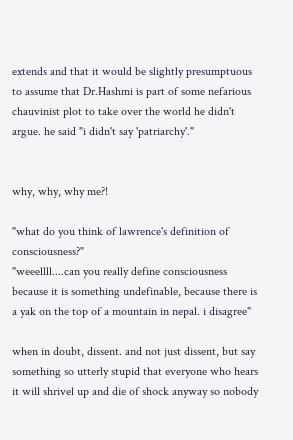extends and that it would be slightly presumptuous to assume that Dr.Hashmi is part of some nefarious chauvinist plot to take over the world he didn't argue. he said "i didn't say 'patriarchy'."


why, why, why me?!

"what do you think of lawrence's definition of consciousness?"
"weeellll....can you really define consciousness because it is something undefinable, because there is a yak on the top of a mountain in nepal. i disagree"

when in doubt, dissent. and not just dissent, but say something so utterly stupid that everyone who hears it will shrivel up and die of shock anyway so nobody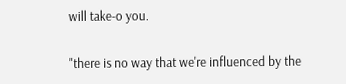will take-o you.

"there is no way that we're influenced by the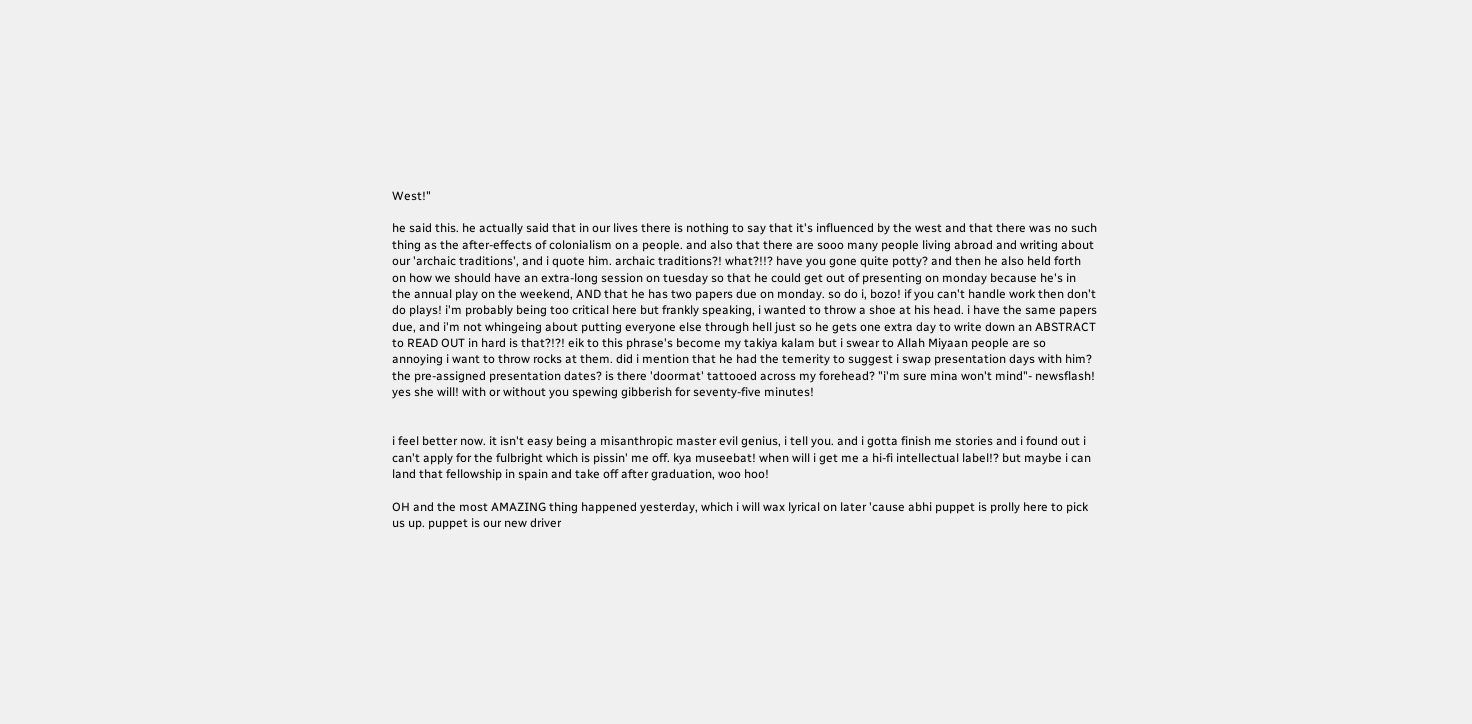West!"

he said this. he actually said that in our lives there is nothing to say that it's influenced by the west and that there was no such thing as the after-effects of colonialism on a people. and also that there are sooo many people living abroad and writing about our 'archaic traditions', and i quote him. archaic traditions?! what?!!? have you gone quite potty? and then he also held forth on how we should have an extra-long session on tuesday so that he could get out of presenting on monday because he's in the annual play on the weekend, AND that he has two papers due on monday. so do i, bozo! if you can't handle work then don't do plays! i'm probably being too critical here but frankly speaking, i wanted to throw a shoe at his head. i have the same papers due, and i'm not whingeing about putting everyone else through hell just so he gets one extra day to write down an ABSTRACT to READ OUT in hard is that?!?! eik to this phrase's become my takiya kalam but i swear to Allah Miyaan people are so annoying i want to throw rocks at them. did i mention that he had the temerity to suggest i swap presentation days with him? the pre-assigned presentation dates? is there 'doormat' tattooed across my forehead? "i'm sure mina won't mind"- newsflash! yes she will! with or without you spewing gibberish for seventy-five minutes!


i feel better now. it isn't easy being a misanthropic master evil genius, i tell you. and i gotta finish me stories and i found out i can't apply for the fulbright which is pissin' me off. kya museebat! when will i get me a hi-fi intellectual label!? but maybe i can land that fellowship in spain and take off after graduation, woo hoo!

OH and the most AMAZING thing happened yesterday, which i will wax lyrical on later 'cause abhi puppet is prolly here to pick us up. puppet is our new driver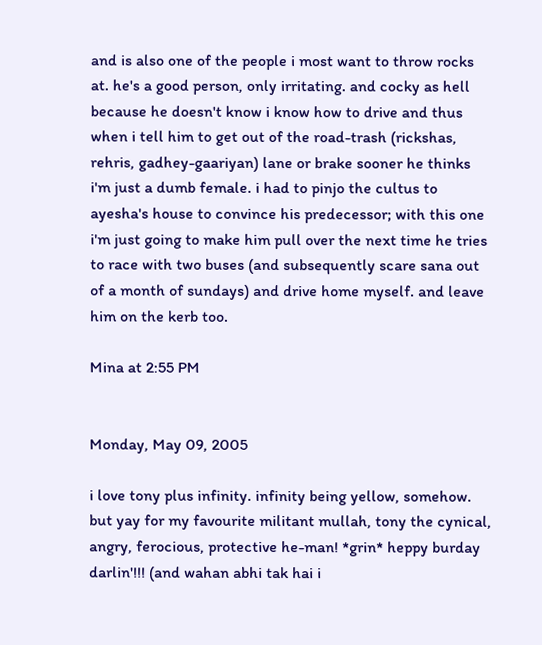and is also one of the people i most want to throw rocks at. he's a good person, only irritating. and cocky as hell because he doesn't know i know how to drive and thus when i tell him to get out of the road-trash (rickshas, rehris, gadhey-gaariyan) lane or brake sooner he thinks i'm just a dumb female. i had to pinjo the cultus to ayesha's house to convince his predecessor; with this one i'm just going to make him pull over the next time he tries to race with two buses (and subsequently scare sana out of a month of sundays) and drive home myself. and leave him on the kerb too.

Mina at 2:55 PM


Monday, May 09, 2005

i love tony plus infinity. infinity being yellow, somehow. but yay for my favourite militant mullah, tony the cynical, angry, ferocious, protective he-man! *grin* heppy burday darlin'!!! (and wahan abhi tak hai i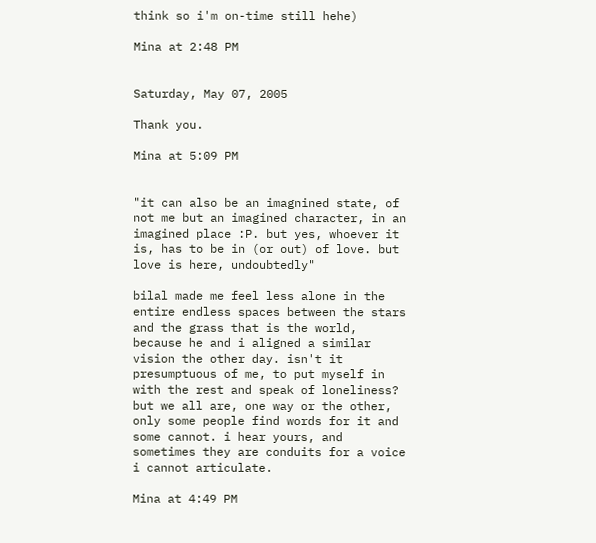think so i'm on-time still hehe)

Mina at 2:48 PM


Saturday, May 07, 2005

Thank you.

Mina at 5:09 PM


"it can also be an imagnined state, of not me but an imagined character, in an imagined place :P. but yes, whoever it is, has to be in (or out) of love. but love is here, undoubtedly"

bilal made me feel less alone in the entire endless spaces between the stars and the grass that is the world, because he and i aligned a similar vision the other day. isn't it presumptuous of me, to put myself in with the rest and speak of loneliness? but we all are, one way or the other, only some people find words for it and some cannot. i hear yours, and sometimes they are conduits for a voice i cannot articulate.

Mina at 4:49 PM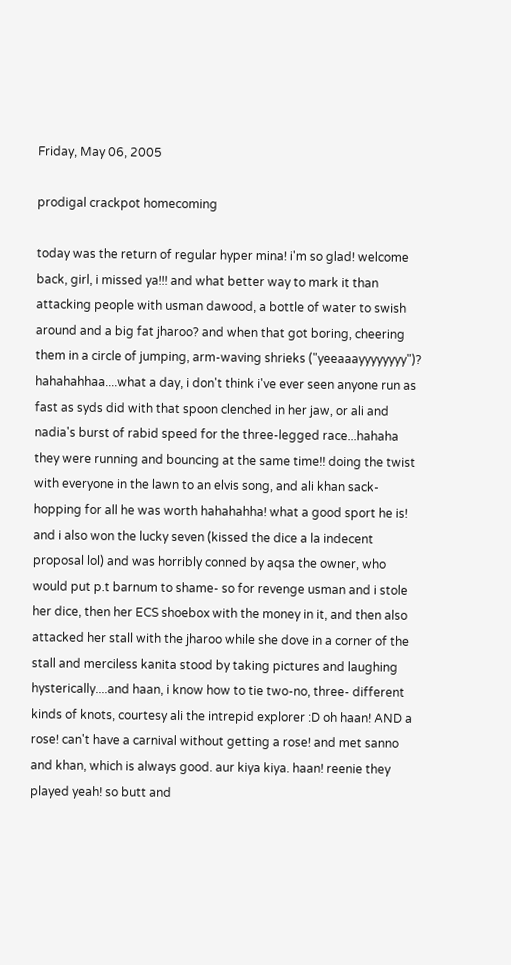Friday, May 06, 2005

prodigal crackpot homecoming

today was the return of regular hyper mina! i'm so glad! welcome back, girl, i missed ya!!! and what better way to mark it than attacking people with usman dawood, a bottle of water to swish around and a big fat jharoo? and when that got boring, cheering them in a circle of jumping, arm-waving shrieks ("yeeaaayyyyyyyy")? hahahahhaa....what a day, i don't think i've ever seen anyone run as fast as syds did with that spoon clenched in her jaw, or ali and nadia's burst of rabid speed for the three-legged race...hahaha they were running and bouncing at the same time!! doing the twist with everyone in the lawn to an elvis song, and ali khan sack-hopping for all he was worth hahahahha! what a good sport he is! and i also won the lucky seven (kissed the dice a la indecent proposal lol) and was horribly conned by aqsa the owner, who would put p.t barnum to shame- so for revenge usman and i stole her dice, then her ECS shoebox with the money in it, and then also attacked her stall with the jharoo while she dove in a corner of the stall and merciless kanita stood by taking pictures and laughing hysterically....and haan, i know how to tie two-no, three- different kinds of knots, courtesy ali the intrepid explorer :D oh haan! AND a rose! can't have a carnival without getting a rose! and met sanno and khan, which is always good. aur kiya kiya. haan! reenie they played yeah! so butt and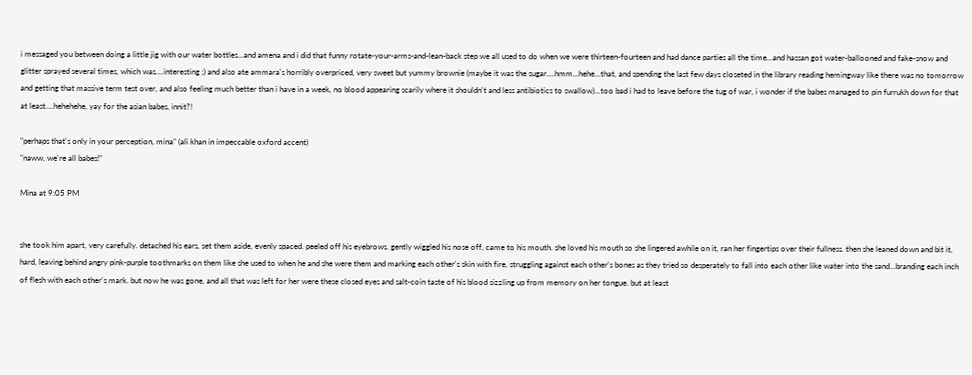i messaged you between doing a little jig with our water bottles...and amena and i did that funny rotate-your-arms-and-lean-back step we all used to do when we were thirteen-fourteen and had dance parties all the time...and hassan got water-ballooned and fake-snow and glitter sprayed several times, which was....interesting ;) and also ate ammara's horribly overpriced, very sweet but yummy brownie (maybe it was the sugar....hmm...hehe...that, and spending the last few days closeted in the library reading hemingway like there was no tomorrow and getting that massive term test over, and also feeling much better than i have in a week, no blood appearing scarily where it shouldn't and less antibiotics to swallow)...too bad i had to leave before the tug of war, i wonder if the babes managed to pin furrukh down for that at least....hehehehe, yay for the asian babes, innit?!

"perhaps that's only in your perception, mina" (ali khan in impeccable oxford accent)
"naww, we're all babes!"

Mina at 9:05 PM


she took him apart, very carefully. detached his ears, set them aside, evenly spaced. peeled off his eyebrows. gently wiggled his nose off, came to his mouth. she loved his mouth so she lingered awhile on it, ran her fingertips over their fullness. then she leaned down and bit it, hard, leaving behind angry pink-purple toothmarks on them like she used to when he and she were them and marking each other's skin with fire, struggling against each other's bones as they tried so desperately to fall into each other like water into the sand...branding each inch of flesh with each other's mark. but now he was gone, and all that was left for her were these closed eyes and salt-coin taste of his blood sizzling up from memory on her tongue. but at least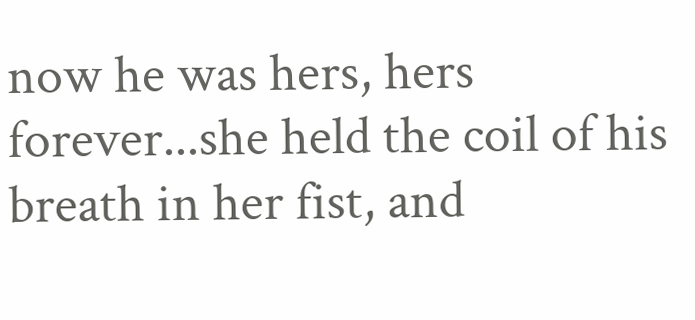now he was hers, hers forever...she held the coil of his breath in her fist, and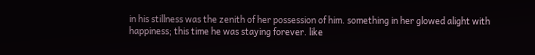in his stillness was the zenith of her possession of him. something in her glowed alight with happiness; this time he was staying forever. like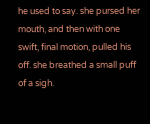he used to say. she pursed her mouth, and then with one swift, final motion, pulled his off. she breathed a small puff of a sigh.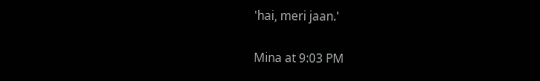'hai, meri jaan.'

Mina at 9:03 PM